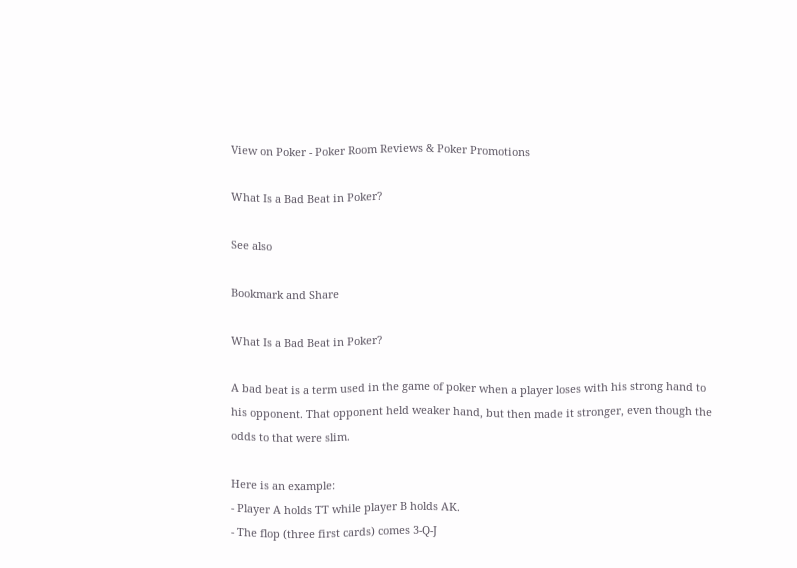View on Poker - Poker Room Reviews & Poker Promotions

What Is a Bad Beat in Poker?

See also

Bookmark and Share

What Is a Bad Beat in Poker?

A bad beat is a term used in the game of poker when a player loses with his strong hand to his opponent. That opponent held weaker hand, but then made it stronger, even though the odds to that were slim.

Here is an example:
- Player A holds TT while player B holds AK.
- The flop (three first cards) comes 3-Q-J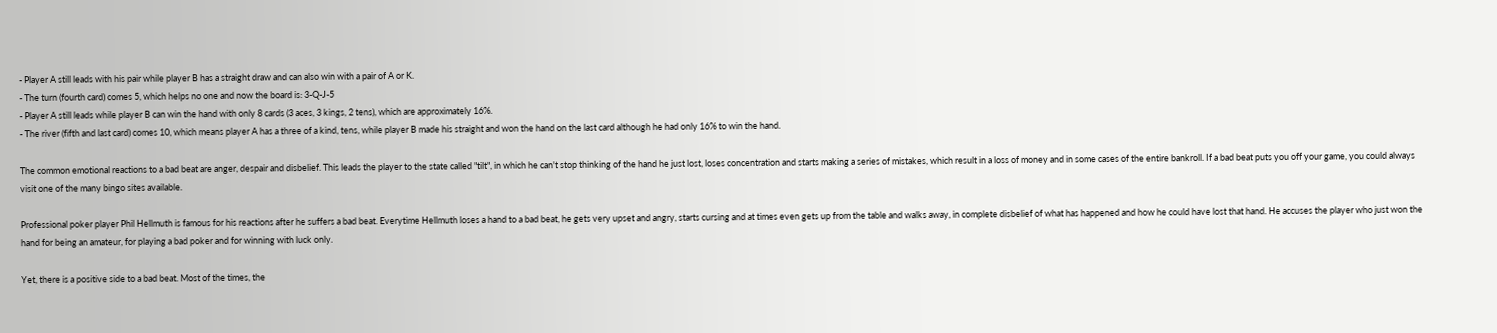- Player A still leads with his pair while player B has a straight draw and can also win with a pair of A or K.
- The turn (fourth card) comes 5, which helps no one and now the board is: 3-Q-J-5
- Player A still leads while player B can win the hand with only 8 cards (3 aces, 3 kings, 2 tens), which are approximately 16%.
- The river (fifth and last card) comes 10, which means player A has a three of a kind, tens, while player B made his straight and won the hand on the last card although he had only 16% to win the hand.

The common emotional reactions to a bad beat are anger, despair and disbelief. This leads the player to the state called "tilt", in which he can't stop thinking of the hand he just lost, loses concentration and starts making a series of mistakes, which result in a loss of money and in some cases of the entire bankroll. If a bad beat puts you off your game, you could always visit one of the many bingo sites available.

Professional poker player Phil Hellmuth is famous for his reactions after he suffers a bad beat. Everytime Hellmuth loses a hand to a bad beat, he gets very upset and angry, starts cursing and at times even gets up from the table and walks away, in complete disbelief of what has happened and how he could have lost that hand. He accuses the player who just won the hand for being an amateur, for playing a bad poker and for winning with luck only.

Yet, there is a positive side to a bad beat. Most of the times, the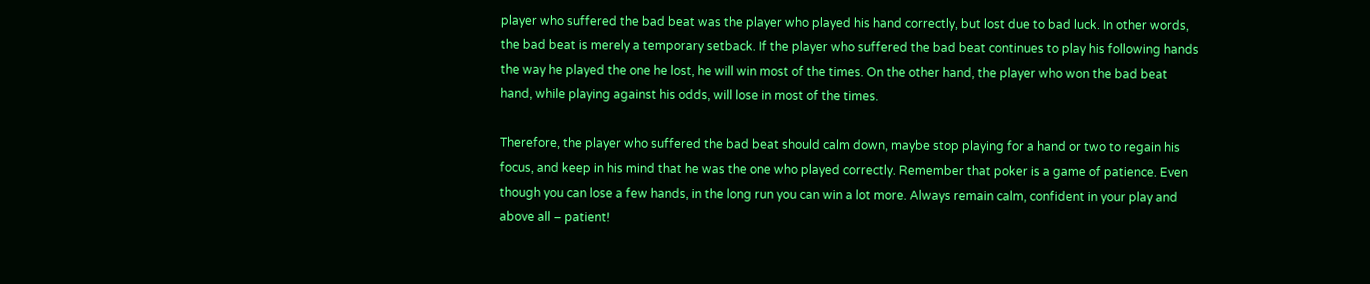player who suffered the bad beat was the player who played his hand correctly, but lost due to bad luck. In other words, the bad beat is merely a temporary setback. If the player who suffered the bad beat continues to play his following hands the way he played the one he lost, he will win most of the times. On the other hand, the player who won the bad beat hand, while playing against his odds, will lose in most of the times.

Therefore, the player who suffered the bad beat should calm down, maybe stop playing for a hand or two to regain his focus, and keep in his mind that he was the one who played correctly. Remember that poker is a game of patience. Even though you can lose a few hands, in the long run you can win a lot more. Always remain calm, confident in your play and above all – patient!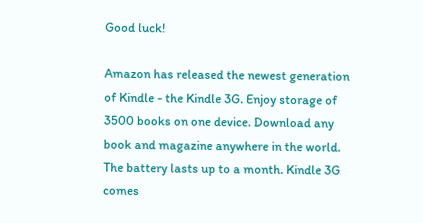Good luck!

Amazon has released the newest generation of Kindle - the Kindle 3G. Enjoy storage of 3500 books on one device. Download any book and magazine anywhere in the world. The battery lasts up to a month. Kindle 3G comes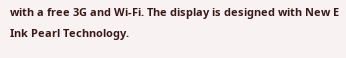with a free 3G and Wi-Fi. The display is designed with New E Ink Pearl Technology.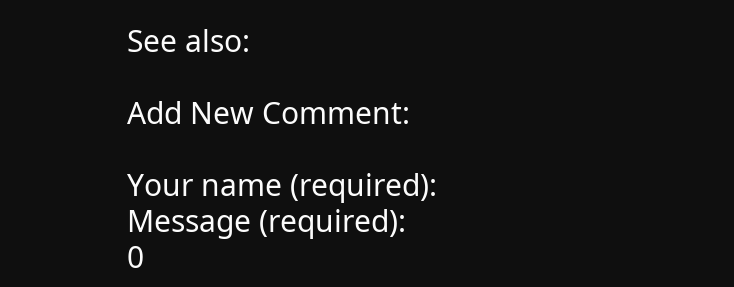See also:

Add New Comment:

Your name (required):
Message (required):
0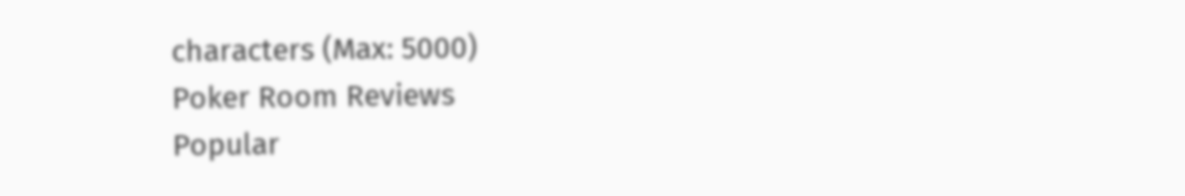characters (Max: 5000)
Poker Room Reviews
Popular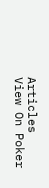Articles
View On Poker